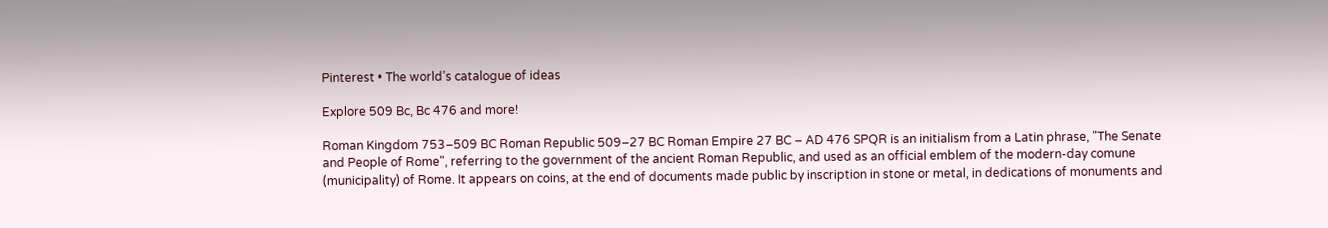Pinterest • The world’s catalogue of ideas

Explore 509 Bc, Bc 476 and more!

Roman Kingdom 753–509 BC Roman Republic 509–27 BC Roman Empire 27 BC – AD 476 SPQR is an initialism from a Latin phrase, "The Senate and People of Rome", referring to the government of the ancient Roman Republic, and used as an official emblem of the modern-day comune (municipality) of Rome. It appears on coins, at the end of documents made public by inscription in stone or metal, in dedications of monuments and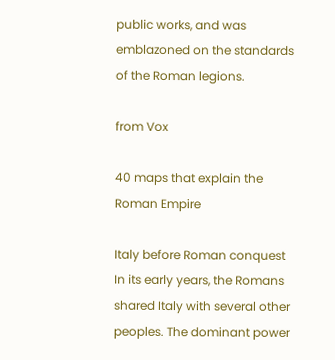public works, and was emblazoned on the standards of the Roman legions.

from Vox

40 maps that explain the Roman Empire

Italy before Roman conquest In its early years, the Romans shared Italy with several other peoples. The dominant power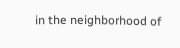in the neighborhood of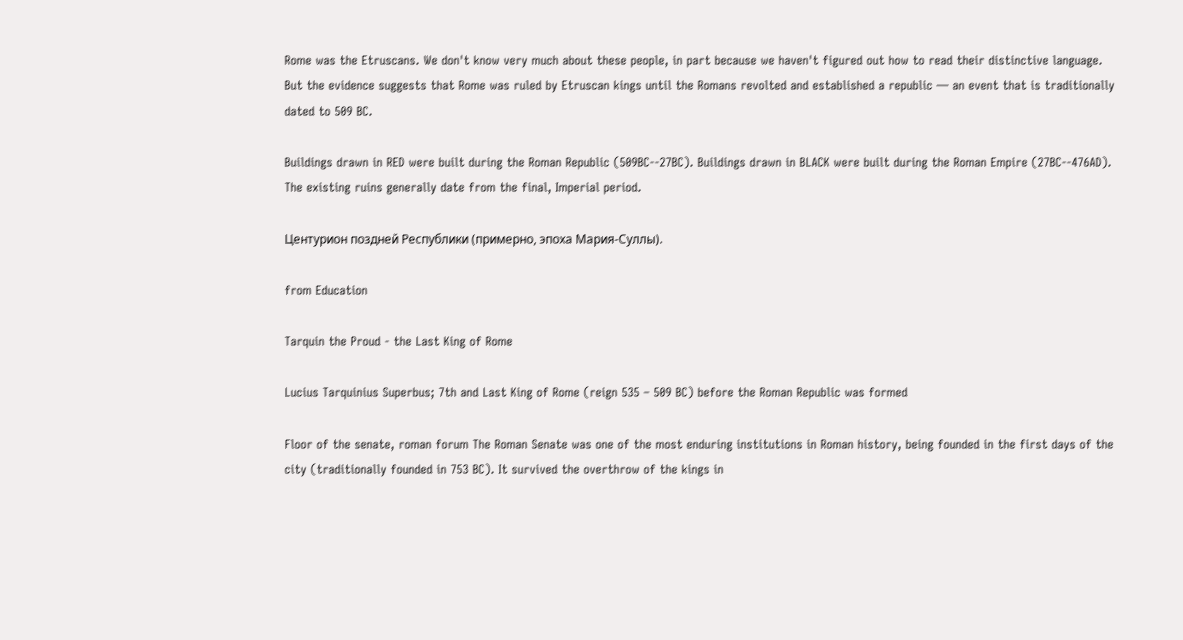Rome was the Etruscans. We don't know very much about these people, in part because we haven't figured out how to read their distinctive language. But the evidence suggests that Rome was ruled by Etruscan kings until the Romans revolted and established a republic — an event that is traditionally dated to 509 BC.

Buildings drawn in RED were built during the Roman Republic (509BC--27BC). Buildings drawn in BLACK were built during the Roman Empire (27BC--476AD). The existing ruins generally date from the final, Imperial period.

Центурион поздней Республики (примерно, эпоха Мария-Суллы).

from Education

Tarquin the Proud - the Last King of Rome

Lucius Tarquinius Superbus; 7th and Last King of Rome (reign 535 – 509 BC) before the Roman Republic was formed

Floor of the senate, roman forum The Roman Senate was one of the most enduring institutions in Roman history, being founded in the first days of the city (traditionally founded in 753 BC). It survived the overthrow of the kings in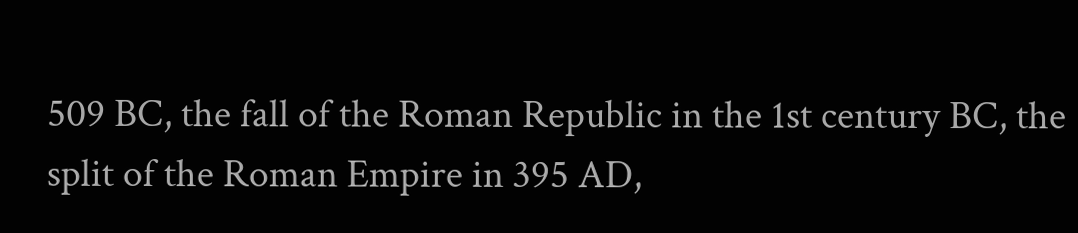509 BC, the fall of the Roman Republic in the 1st century BC, the split of the Roman Empire in 395 AD,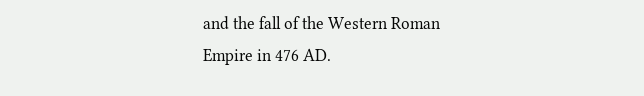and the fall of the Western Roman Empire in 476 AD.